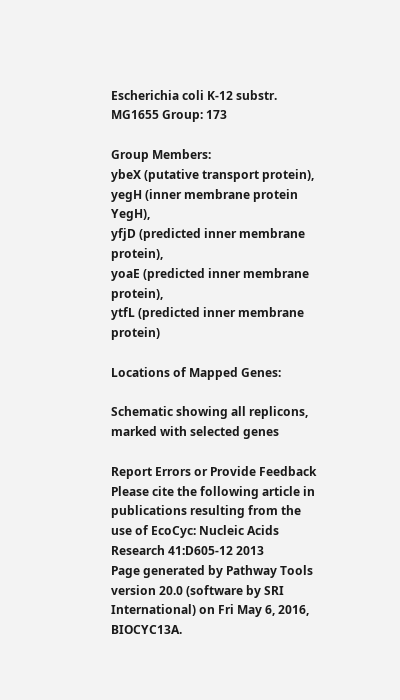Escherichia coli K-12 substr. MG1655 Group: 173

Group Members:
ybeX (putative transport protein),
yegH (inner membrane protein YegH),
yfjD (predicted inner membrane protein),
yoaE (predicted inner membrane protein),
ytfL (predicted inner membrane protein)

Locations of Mapped Genes:

Schematic showing all replicons, marked with selected genes

Report Errors or Provide Feedback
Please cite the following article in publications resulting from the use of EcoCyc: Nucleic Acids Research 41:D605-12 2013
Page generated by Pathway Tools version 20.0 (software by SRI International) on Fri May 6, 2016, BIOCYC13A.